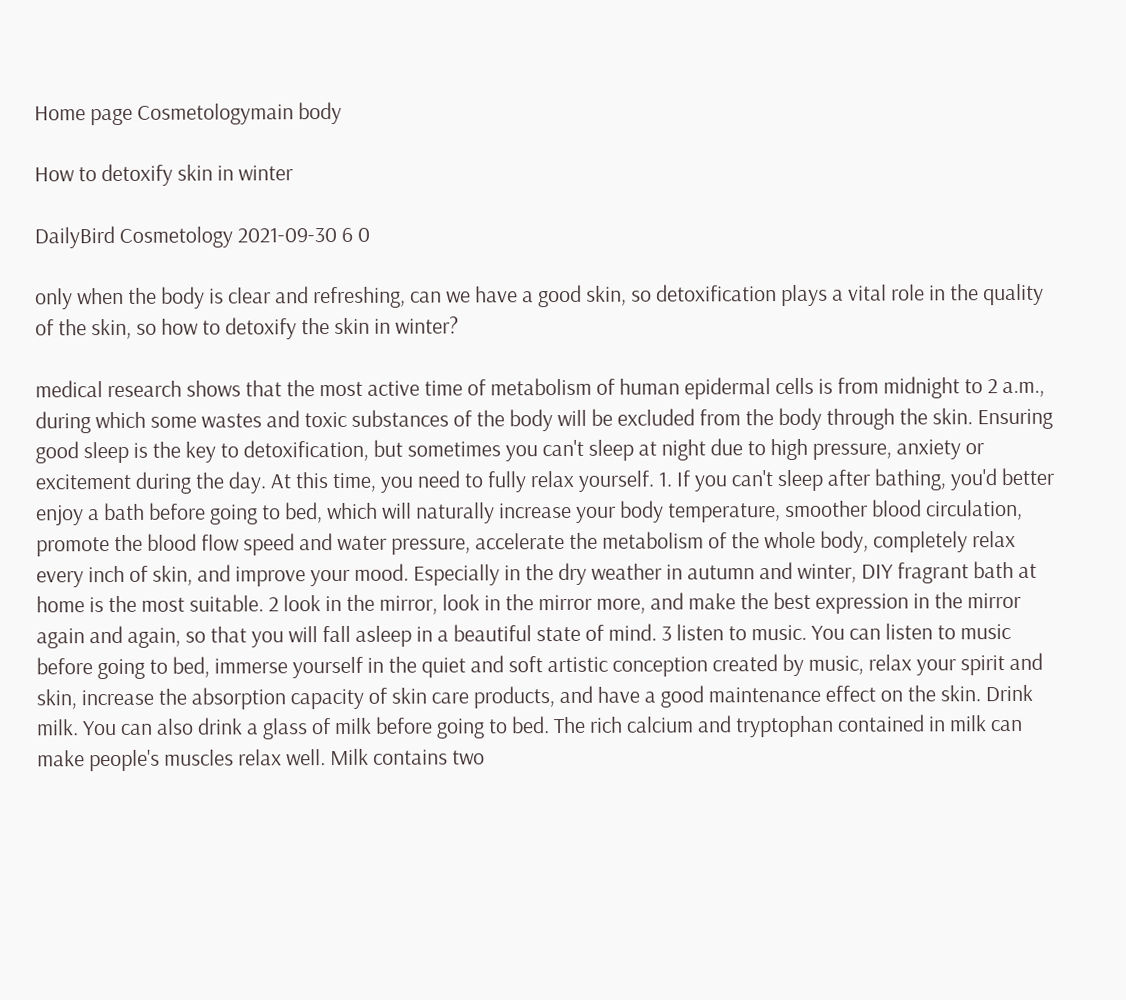Home page Cosmetologymain body

How to detoxify skin in winter

DailyBird Cosmetology 2021-09-30 6 0

only when the body is clear and refreshing, can we have a good skin, so detoxification plays a vital role in the quality of the skin, so how to detoxify the skin in winter?

medical research shows that the most active time of metabolism of human epidermal cells is from midnight to 2 a.m., during which some wastes and toxic substances of the body will be excluded from the body through the skin. Ensuring good sleep is the key to detoxification, but sometimes you can't sleep at night due to high pressure, anxiety or excitement during the day. At this time, you need to fully relax yourself. 1. If you can't sleep after bathing, you'd better enjoy a bath before going to bed, which will naturally increase your body temperature, smoother blood circulation, promote the blood flow speed and water pressure, accelerate the metabolism of the whole body, completely relax every inch of skin, and improve your mood. Especially in the dry weather in autumn and winter, DIY fragrant bath at home is the most suitable. 2 look in the mirror, look in the mirror more, and make the best expression in the mirror again and again, so that you will fall asleep in a beautiful state of mind. 3 listen to music. You can listen to music before going to bed, immerse yourself in the quiet and soft artistic conception created by music, relax your spirit and skin, increase the absorption capacity of skin care products, and have a good maintenance effect on the skin. Drink milk. You can also drink a glass of milk before going to bed. The rich calcium and tryptophan contained in milk can make people's muscles relax well. Milk contains two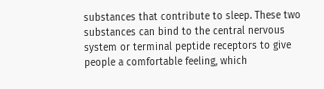substances that contribute to sleep. These two substances can bind to the central nervous system or terminal peptide receptors to give people a comfortable feeling, which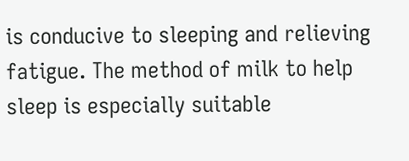is conducive to sleeping and relieving fatigue. The method of milk to help sleep is especially suitable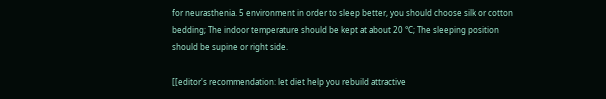for neurasthenia. 5 environment in order to sleep better, you should choose silk or cotton bedding; The indoor temperature should be kept at about 20 ℃; The sleeping position should be supine or right side.

[[editor's recommendation: let diet help you rebuild attractive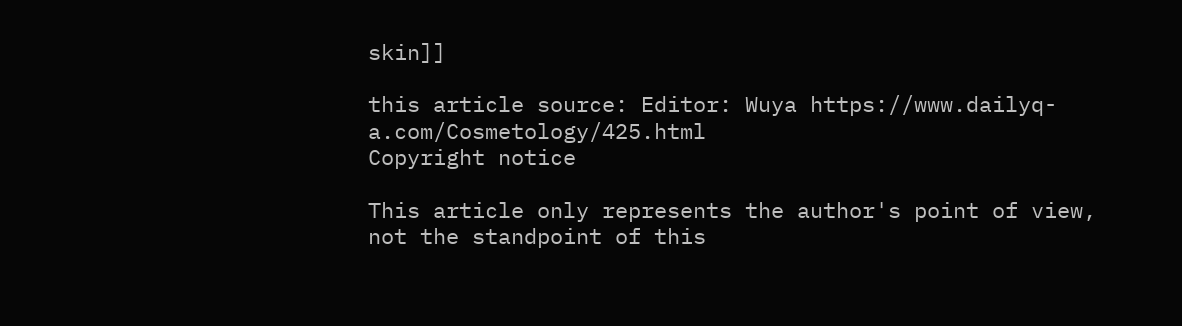skin]]

this article source: Editor: Wuya https://www.dailyq-a.com/Cosmetology/425.html
Copyright notice

This article only represents the author's point of view, not the standpoint of this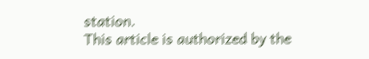station.
This article is authorized by the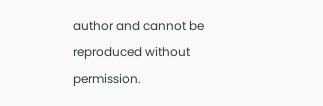author and cannot be reproduced without permission.